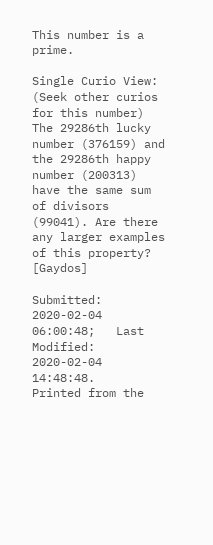This number is a prime.

Single Curio View:   (Seek other curios for this number)
The 29286th lucky number (376159) and the 29286th happy number (200313) have the same sum of divisors (99041). Are there any larger examples of this property? [Gaydos]

Submitted: 2020-02-04 06:00:48;   Last Modified: 2020-02-04 14:48:48.
Printed from the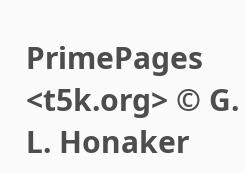PrimePages <t5k.org> © G. L. Honaker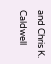and Chris K. Caldwell